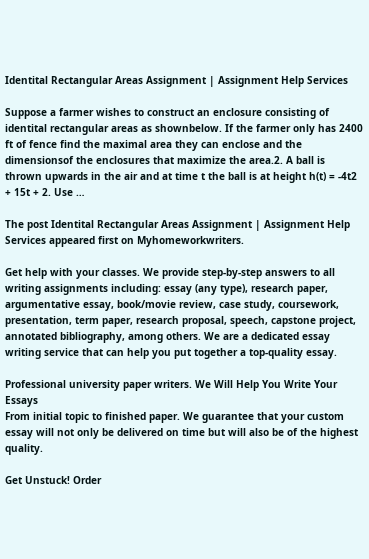Identital Rectangular Areas Assignment | Assignment Help Services

Suppose a farmer wishes to construct an enclosure consisting of identital rectangular areas as shownbelow. If the farmer only has 2400 ft of fence find the maximal area they can enclose and the dimensionsof the enclosures that maximize the area.2. A ball is thrown upwards in the air and at time t the ball is at height h(t) = -4t2 + 15t + 2. Use …

The post Identital Rectangular Areas Assignment | Assignment Help Services appeared first on Myhomeworkwriters.

Get help with your classes. We provide step-by-step answers to all writing assignments including: essay (any type), research paper, argumentative essay, book/movie review, case study, coursework, presentation, term paper, research proposal, speech, capstone project, annotated bibliography, among others. We are a dedicated essay writing service that can help you put together a top-quality essay.

Professional university paper writers. We Will Help You Write Your Essays
From initial topic to finished paper. We guarantee that your custom essay will not only be delivered on time but will also be of the highest quality.

Get Unstuck! Order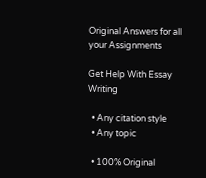Original Answers for all your Assignments

Get Help With Essay Writing

  • Any citation style
  • Any topic

  • 100% Original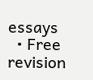essays
  • Free revision